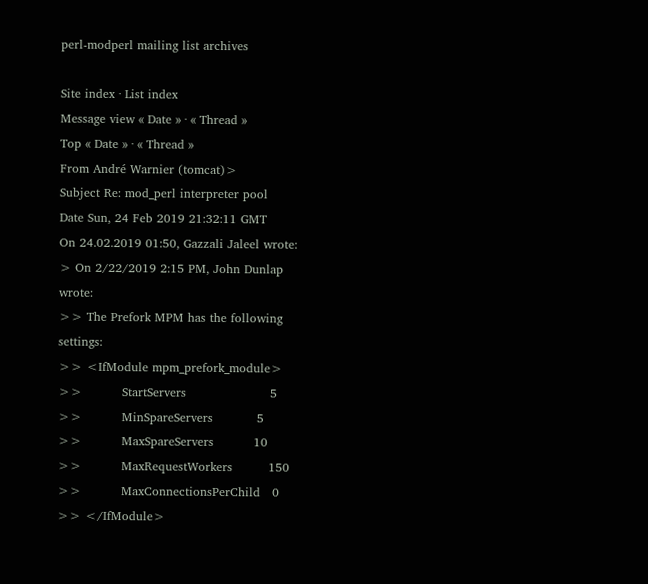perl-modperl mailing list archives

Site index · List index
Message view « Date » · « Thread »
Top « Date » · « Thread »
From André Warnier (tomcat)>
Subject Re: mod_perl interpreter pool
Date Sun, 24 Feb 2019 21:32:11 GMT
On 24.02.2019 01:50, Gazzali Jaleel wrote:
> On 2/22/2019 2:15 PM, John Dunlap wrote:
>> The Prefork MPM has the following settings:
>> <IfModule mpm_prefork_module>
>>          StartServers                     5
>>          MinSpareServers           5
>>          MaxSpareServers          10
>>          MaxRequestWorkers         150
>>          MaxConnectionsPerChild   0
>> </IfModule>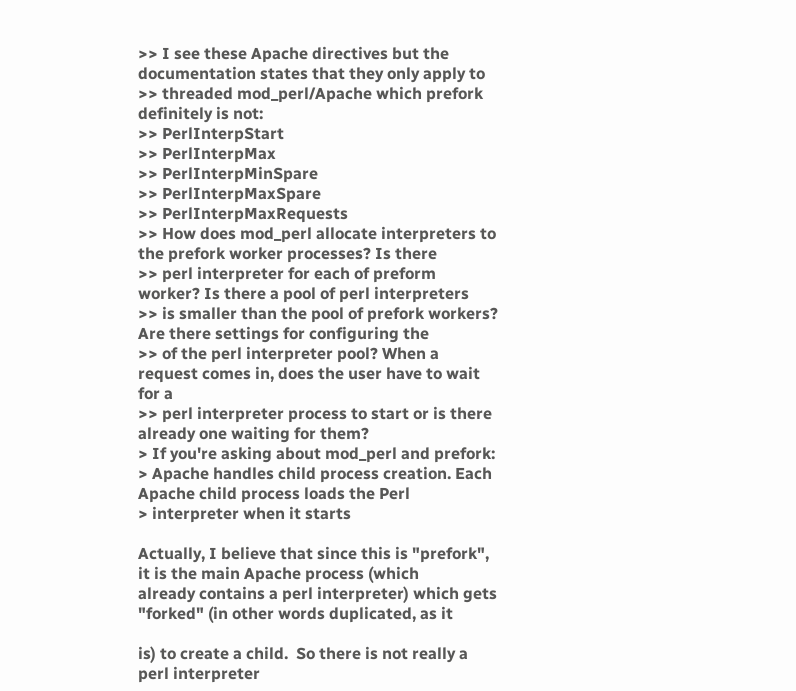>> I see these Apache directives but the documentation states that they only apply to
>> threaded mod_perl/Apache which prefork definitely is not:
>> PerlInterpStart
>> PerlInterpMax
>> PerlInterpMinSpare
>> PerlInterpMaxSpare
>> PerlInterpMaxRequests
>> How does mod_perl allocate interpreters to the prefork worker processes? Is there
>> perl interpreter for each of preform worker? Is there a pool of perl interpreters
>> is smaller than the pool of prefork workers? Are there settings for configuring the
>> of the perl interpreter pool? When a request comes in, does the user have to wait
for a
>> perl interpreter process to start or is there already one waiting for them?
> If you're asking about mod_perl and prefork:
> Apache handles child process creation. Each Apache child process loads the Perl
> interpreter when it starts

Actually, I believe that since this is "prefork", it is the main Apache process (which
already contains a perl interpreter) which gets "forked" (in other words duplicated, as it

is) to create a child.  So there is not really a perl interpreter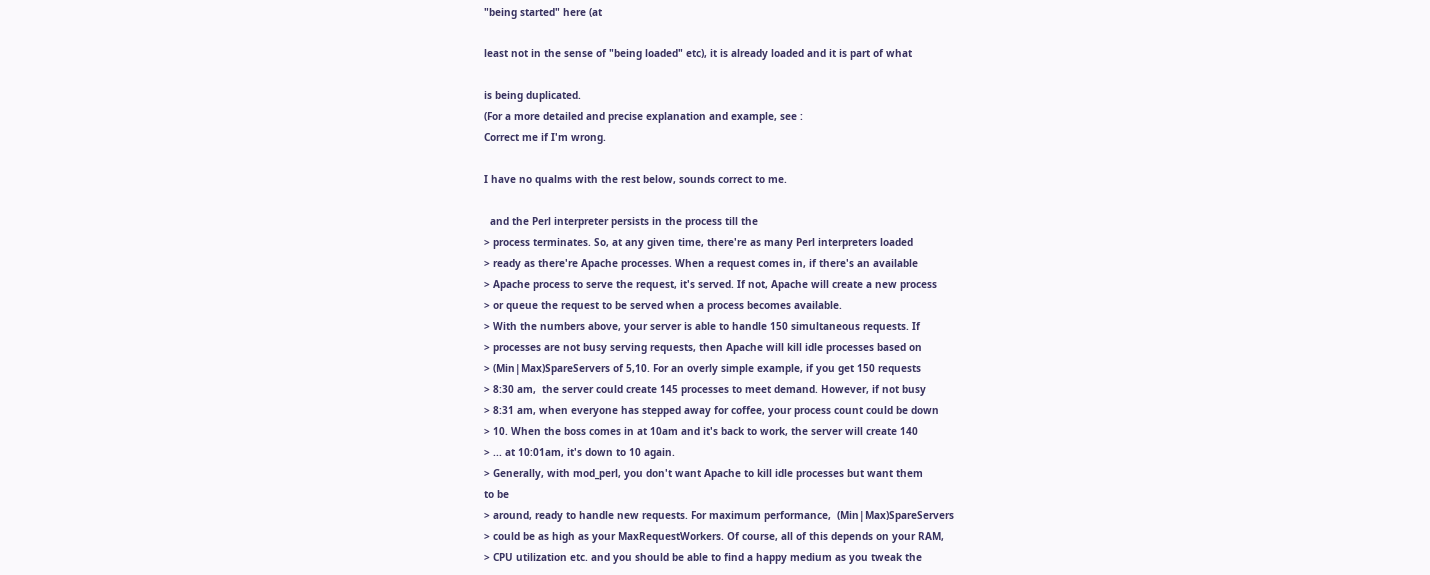"being started" here (at

least not in the sense of "being loaded" etc), it is already loaded and it is part of what

is being duplicated.
(For a more detailed and precise explanation and example, see :
Correct me if I'm wrong.

I have no qualms with the rest below, sounds correct to me.

  and the Perl interpreter persists in the process till the
> process terminates. So, at any given time, there're as many Perl interpreters loaded
> ready as there're Apache processes. When a request comes in, if there's an available
> Apache process to serve the request, it's served. If not, Apache will create a new process
> or queue the request to be served when a process becomes available.
> With the numbers above, your server is able to handle 150 simultaneous requests. If
> processes are not busy serving requests, then Apache will kill idle processes based on
> (Min|Max)SpareServers of 5,10. For an overly simple example, if you get 150 requests
> 8:30 am,  the server could create 145 processes to meet demand. However, if not busy
> 8:31 am, when everyone has stepped away for coffee, your process count could be down
> 10. When the boss comes in at 10am and it's back to work, the server will create 140
> ... at 10:01am, it's down to 10 again.
> Generally, with mod_perl, you don't want Apache to kill idle processes but want them
to be
> around, ready to handle new requests. For maximum performance,  (Min|Max)SpareServers
> could be as high as your MaxRequestWorkers. Of course, all of this depends on your RAM,
> CPU utilization etc. and you should be able to find a happy medium as you tweak the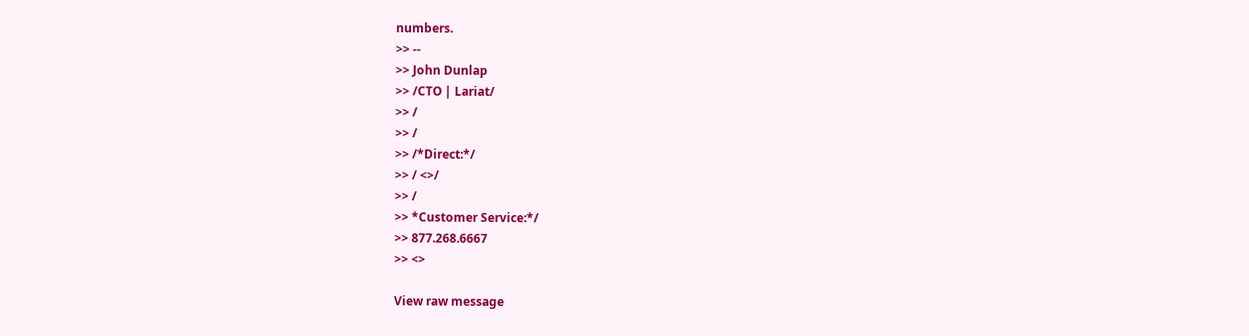numbers.
>> --
>> John Dunlap
>> /CTO | Lariat/
>> /
>> /
>> /*Direct:*/
>> / <>/
>> /
>> *Customer Service:*/
>> 877.268.6667
>> <>

View raw message